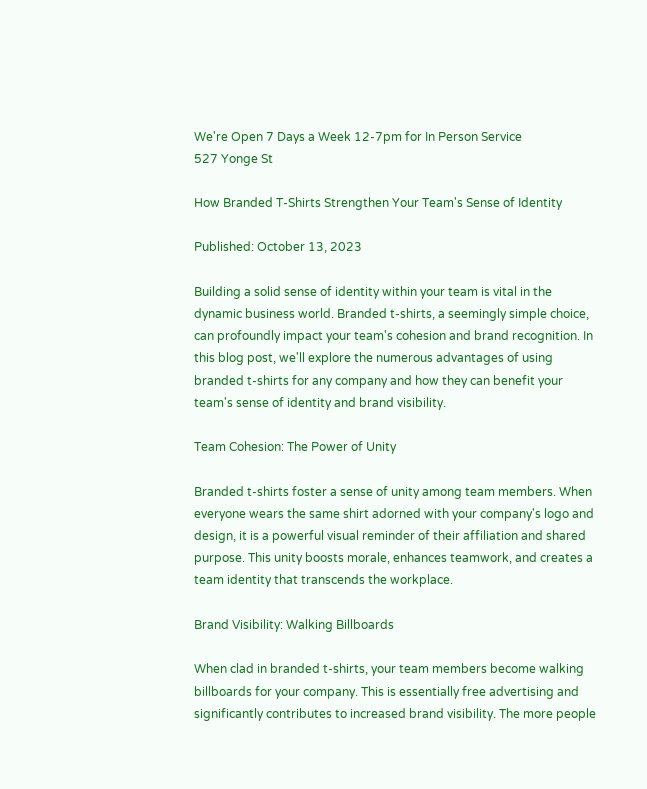We're Open 7 Days a Week 12-7pm for In Person Service
527 Yonge St

How Branded T-Shirts Strengthen Your Team's Sense of Identity

Published: October 13, 2023

Building a solid sense of identity within your team is vital in the dynamic business world. Branded t-shirts, a seemingly simple choice, can profoundly impact your team's cohesion and brand recognition. In this blog post, we'll explore the numerous advantages of using branded t-shirts for any company and how they can benefit your team's sense of identity and brand visibility.

Team Cohesion: The Power of Unity

Branded t-shirts foster a sense of unity among team members. When everyone wears the same shirt adorned with your company's logo and design, it is a powerful visual reminder of their affiliation and shared purpose. This unity boosts morale, enhances teamwork, and creates a team identity that transcends the workplace.

Brand Visibility: Walking Billboards

When clad in branded t-shirts, your team members become walking billboards for your company. This is essentially free advertising and significantly contributes to increased brand visibility. The more people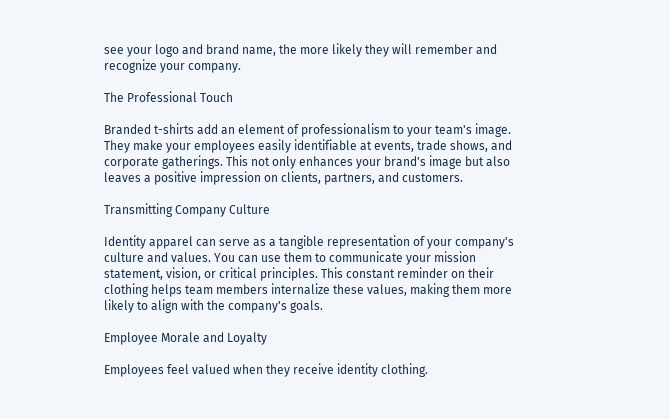see your logo and brand name, the more likely they will remember and recognize your company.

The Professional Touch

Branded t-shirts add an element of professionalism to your team's image. They make your employees easily identifiable at events, trade shows, and corporate gatherings. This not only enhances your brand's image but also leaves a positive impression on clients, partners, and customers.

Transmitting Company Culture

Identity apparel can serve as a tangible representation of your company's culture and values. You can use them to communicate your mission statement, vision, or critical principles. This constant reminder on their clothing helps team members internalize these values, making them more likely to align with the company's goals.

Employee Morale and Loyalty

Employees feel valued when they receive identity clothing.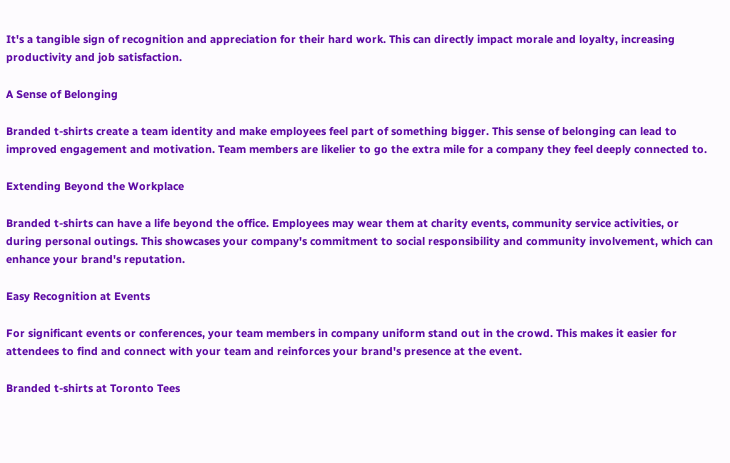It's a tangible sign of recognition and appreciation for their hard work. This can directly impact morale and loyalty, increasing productivity and job satisfaction.

A Sense of Belonging

Branded t-shirts create a team identity and make employees feel part of something bigger. This sense of belonging can lead to improved engagement and motivation. Team members are likelier to go the extra mile for a company they feel deeply connected to.

Extending Beyond the Workplace

Branded t-shirts can have a life beyond the office. Employees may wear them at charity events, community service activities, or during personal outings. This showcases your company's commitment to social responsibility and community involvement, which can enhance your brand's reputation.

Easy Recognition at Events

For significant events or conferences, your team members in company uniform stand out in the crowd. This makes it easier for attendees to find and connect with your team and reinforces your brand's presence at the event.

Branded t-shirts at Toronto Tees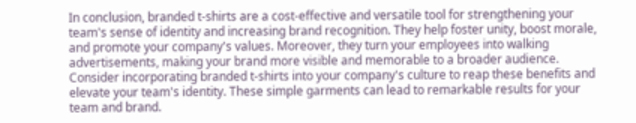In conclusion, branded t-shirts are a cost-effective and versatile tool for strengthening your team's sense of identity and increasing brand recognition. They help foster unity, boost morale, and promote your company's values. Moreover, they turn your employees into walking advertisements, making your brand more visible and memorable to a broader audience. Consider incorporating branded t-shirts into your company's culture to reap these benefits and elevate your team's identity. These simple garments can lead to remarkable results for your team and brand.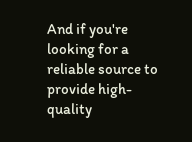And if you're looking for a reliable source to provide high-quality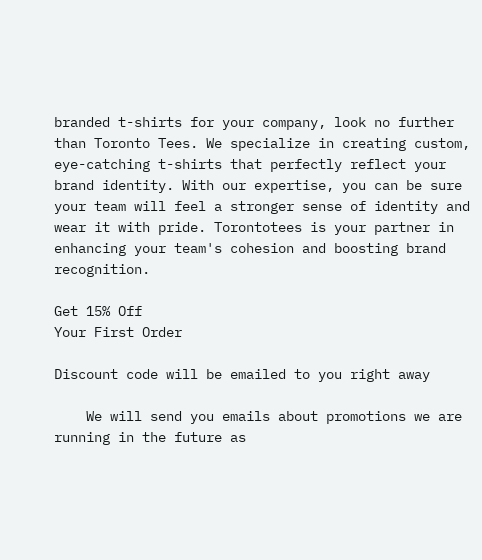branded t-shirts for your company, look no further than Toronto Tees. We specialize in creating custom, eye-catching t-shirts that perfectly reflect your brand identity. With our expertise, you can be sure your team will feel a stronger sense of identity and wear it with pride. Torontotees is your partner in enhancing your team's cohesion and boosting brand recognition.

Get 15% Off
Your First Order

Discount code will be emailed to you right away

    We will send you emails about promotions we are running in the future as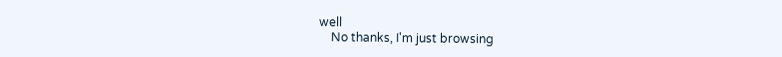well
    No thanks, I'm just browsing